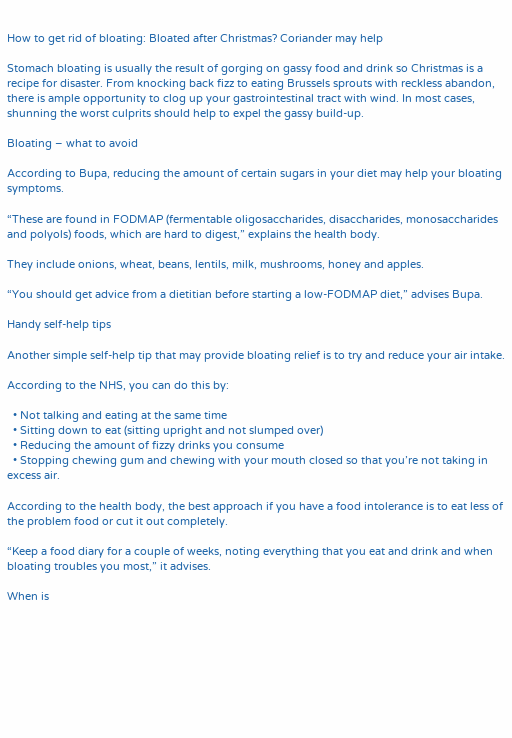How to get rid of bloating: Bloated after Christmas? Coriander may help

Stomach bloating is usually the result of gorging on gassy food and drink so Christmas is a recipe for disaster. From knocking back fizz to eating Brussels sprouts with reckless abandon, there is ample opportunity to clog up your gastrointestinal tract with wind. In most cases, shunning the worst culprits should help to expel the gassy build-up.

Bloating – what to avoid

According to Bupa, reducing the amount of certain sugars in your diet may help your bloating symptoms.

“These are found in FODMAP (fermentable oligosaccharides, disaccharides, monosaccharides and polyols) foods, which are hard to digest,” explains the health body.

They include onions, wheat, beans, lentils, milk, mushrooms, honey and apples.

“You should get advice from a dietitian before starting a low-FODMAP diet,” advises Bupa.

Handy self-help tips

Another simple self-help tip that may provide bloating relief is to try and reduce your air intake.

According to the NHS, you can do this by:

  • Not talking and eating at the same time
  • Sitting down to eat (sitting upright and not slumped over)
  • Reducing the amount of fizzy drinks you consume
  • Stopping chewing gum and chewing with your mouth closed so that you’re not taking in excess air.

According to the health body, the best approach if you have a food intolerance is to eat less of the problem food or cut it out completely.

“Keep a food diary for a couple of weeks, noting everything that you eat and drink and when bloating troubles you most,” it advises.

When is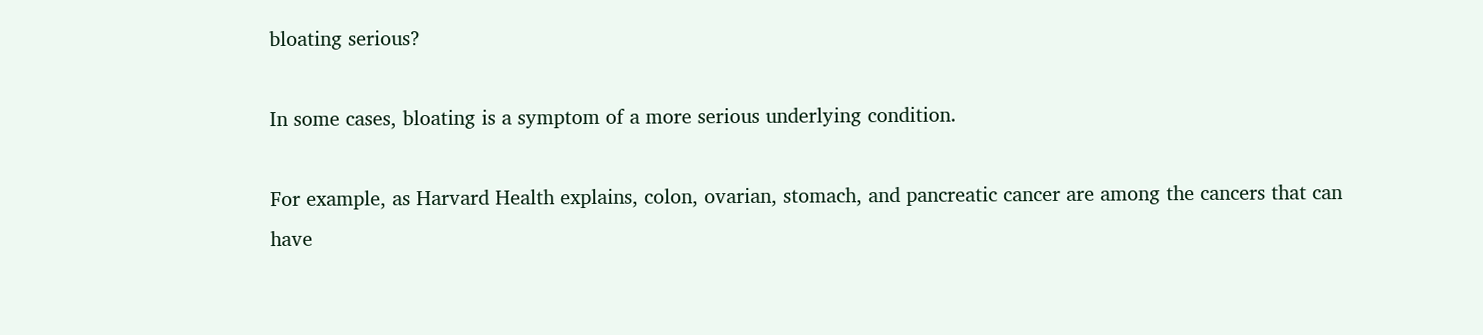bloating serious?

In some cases, bloating is a symptom of a more serious underlying condition.

For example, as Harvard Health explains, colon, ovarian, stomach, and pancreatic cancer are among the cancers that can have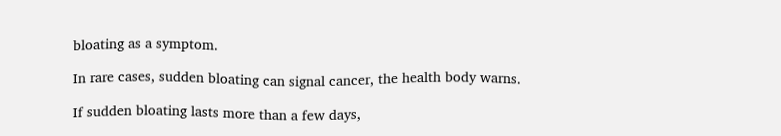bloating as a symptom.

In rare cases, sudden bloating can signal cancer, the health body warns.

If sudden bloating lasts more than a few days,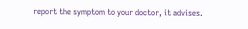report the symptom to your doctor, it advises.